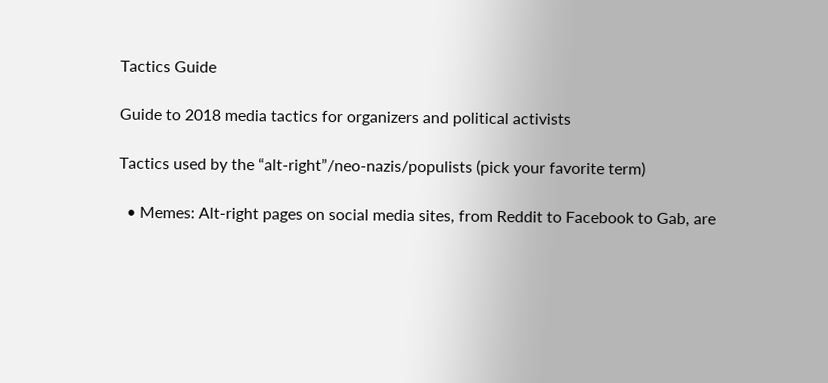Tactics Guide

Guide to 2018 media tactics for organizers and political activists

Tactics used by the “alt-right”/neo-nazis/populists (pick your favorite term)

  • Memes: Alt-right pages on social media sites, from Reddit to Facebook to Gab, are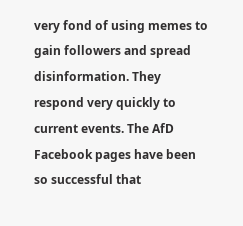very fond of using memes to gain followers and spread disinformation. They respond very quickly to current events. The AfD Facebook pages have been so successful that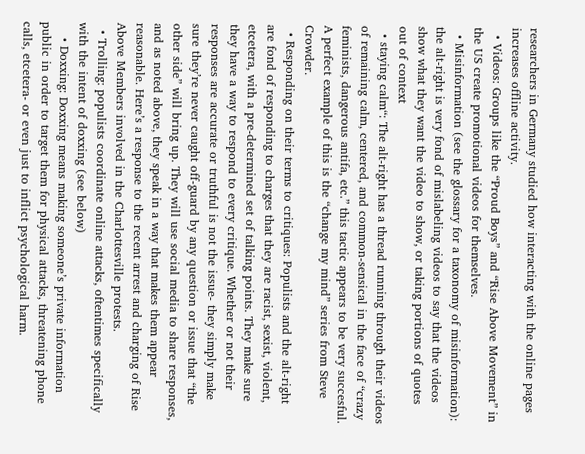researchers in Germany studied how interacting with the online pages increases offline activity.
  • Videos: Groups like the “Proud Boys” and “Rise Above Movement” in the US create promotional videos for themselves.
  • Misinformation (see the glossary for a taxonomy of misinformation): the alt-right is very fond of mislabeling videos to say that the videos show what they want the video to show, or taking portions of quotes out of context
  • staying calm“: The alt-right has a thread running through their videos of remaining calm, centered, and common-sensical in the face of “crazy feminists, dangerous antifa, etc.” this tactic appears to be very succesful. A perfect example of this is the “change my mind” series from Steve Crowder.
  • Responding on their terms to critiques: Populists and the alt-right are fond of responding to charges that they are racist, sexist, violent, etcetera, with a pre-determined set of talking points. They make sure they have a way to respond to every critique. Whether or not their responses are accurate or truthful is not the issue- they simply make sure they’re never caught off-guard by any question or issue that “the other side” will bring up. They will use social media to share responses, and as noted above, they speak in a way that makes them appear reasonable. Here’s a response to the recent arrest and charging of Rise Above Members involved in the Charlottesville protests.
  • Trolling: populists coordinate online attacks, oftentimes specifically with the intent of doxxing (see below)
    • Doxxing: Doxxing means making someone’s private information public in order to target them for physical attacks, threatening phone calls, etcetera- or even just to inflict psychological harm.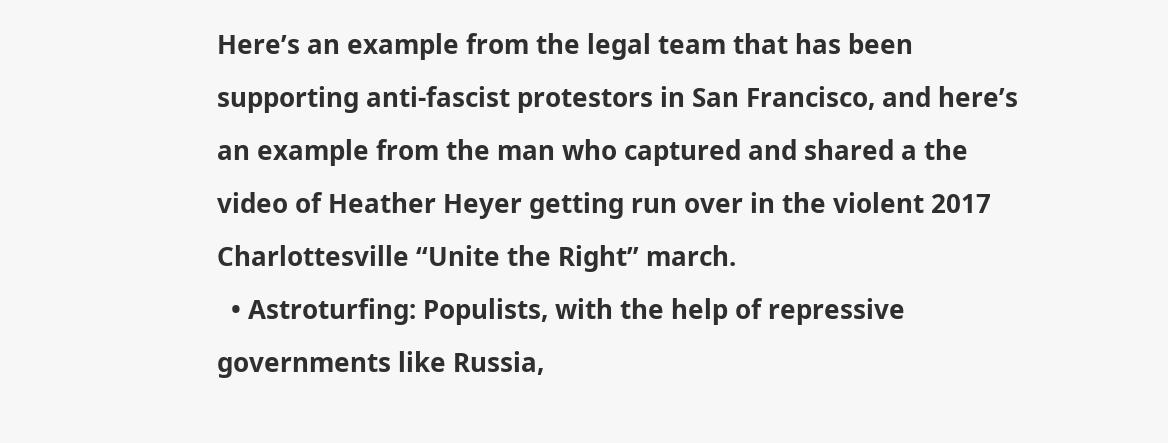Here’s an example from the legal team that has been supporting anti-fascist protestors in San Francisco, and here’s an example from the man who captured and shared a the video of Heather Heyer getting run over in the violent 2017 Charlottesville “Unite the Right” march.
  • Astroturfing: Populists, with the help of repressive governments like Russia,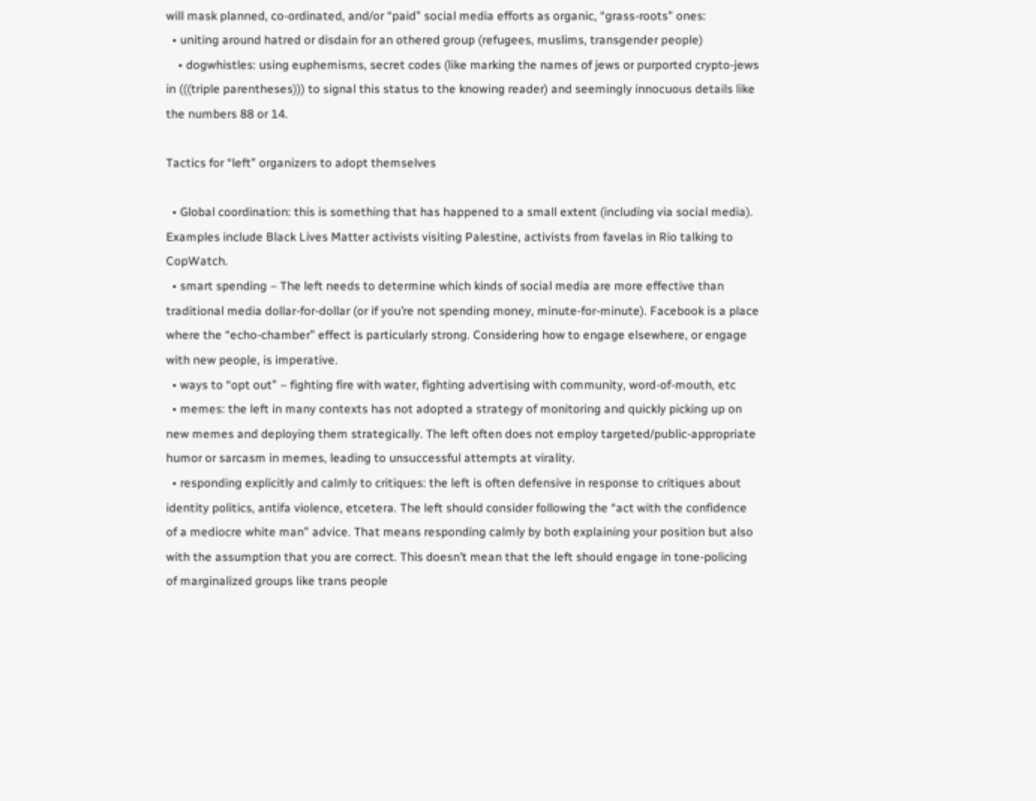will mask planned, co-ordinated, and/or “paid” social media efforts as organic, “grass-roots” ones:
  • uniting around hatred or disdain for an othered group (refugees, muslims, transgender people)
    • dogwhistles: using euphemisms, secret codes (like marking the names of jews or purported crypto-jews in (((triple parentheses))) to signal this status to the knowing reader) and seemingly innocuous details like the numbers 88 or 14.

Tactics for “left” organizers to adopt themselves

  • Global coordination: this is something that has happened to a small extent (including via social media). Examples include Black Lives Matter activists visiting Palestine, activists from favelas in Rio talking to CopWatch.
  • smart spending – The left needs to determine which kinds of social media are more effective than traditional media dollar-for-dollar (or if you’re not spending money, minute-for-minute). Facebook is a place where the “echo-chamber” effect is particularly strong. Considering how to engage elsewhere, or engage with new people, is imperative.
  • ways to “opt out” – fighting fire with water, fighting advertising with community, word-of-mouth, etc
  • memes: the left in many contexts has not adopted a strategy of monitoring and quickly picking up on new memes and deploying them strategically. The left often does not employ targeted/public-appropriate humor or sarcasm in memes, leading to unsuccessful attempts at virality.
  • responding explicitly and calmly to critiques: the left is often defensive in response to critiques about identity politics, antifa violence, etcetera. The left should consider following the “act with the confidence of a mediocre white man” advice. That means responding calmly by both explaining your position but also with the assumption that you are correct. This doesn’t mean that the left should engage in tone-policing of marginalized groups like trans people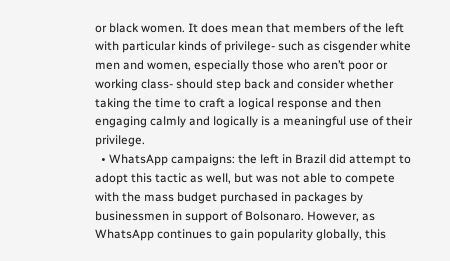or black women. It does mean that members of the left with particular kinds of privilege- such as cisgender white men and women, especially those who aren’t poor or working class- should step back and consider whether taking the time to craft a logical response and then engaging calmly and logically is a meaningful use of their privilege.
  • WhatsApp campaigns: the left in Brazil did attempt to adopt this tactic as well, but was not able to compete with the mass budget purchased in packages by businessmen in support of Bolsonaro. However, as WhatsApp continues to gain popularity globally, this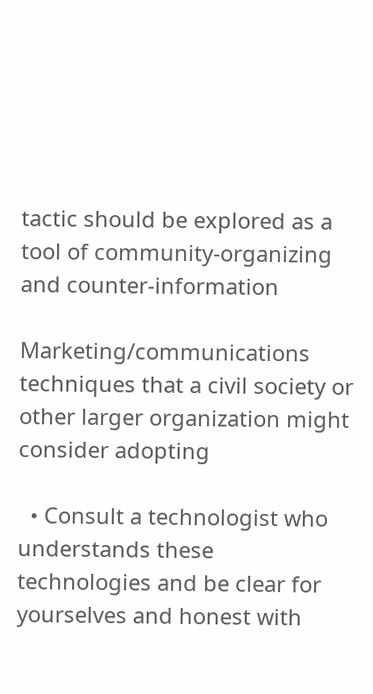tactic should be explored as a tool of community-organizing and counter-information

Marketing/communications techniques that a civil society or other larger organization might consider adopting

  • Consult a technologist who understands these technologies and be clear for yourselves and honest with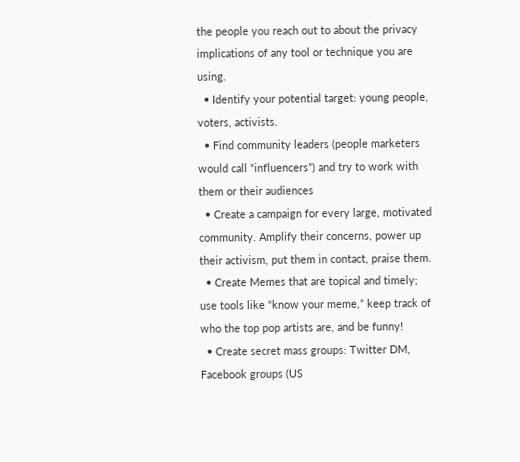the people you reach out to about the privacy implications of any tool or technique you are using.
  • Identify your potential target: young people, voters, activists.
  • Find community leaders (people marketers would call “influencers”) and try to work with them or their audiences
  • Create a campaign for every large, motivated community. Amplify their concerns, power up their activism, put them in contact, praise them.
  • Create Memes that are topical and timely; use tools like “know your meme,” keep track of who the top pop artists are, and be funny!
  • Create secret mass groups: Twitter DM, Facebook groups (US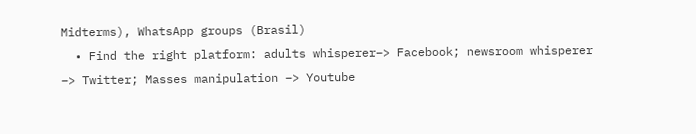Midterms), WhatsApp groups (Brasil)
  • Find the right platform: adults whisperer–> Facebook; newsroom whisperer –> Twitter; Masses manipulation –> Youtube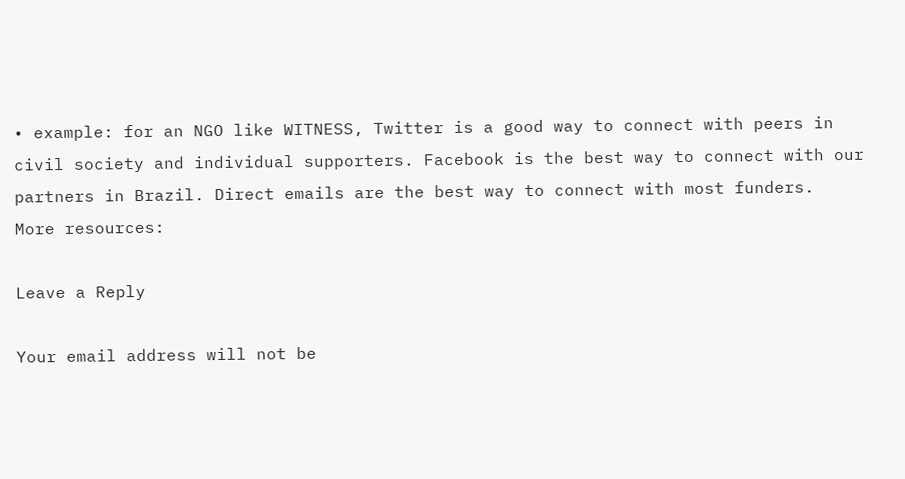• example: for an NGO like WITNESS, Twitter is a good way to connect with peers in civil society and individual supporters. Facebook is the best way to connect with our partners in Brazil. Direct emails are the best way to connect with most funders.
More resources:

Leave a Reply

Your email address will not be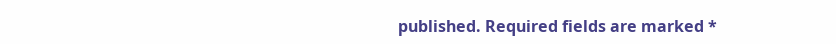published. Required fields are marked *